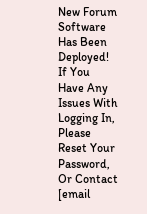New Forum Software Has Been Deployed! If You Have Any Issues With Logging In, Please Reset Your Password, Or Contact [email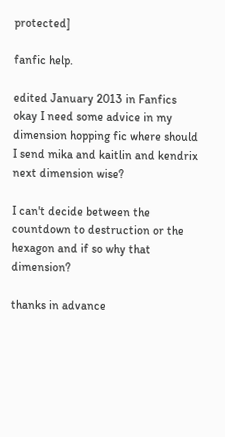protected]

fanfic help.

edited January 2013 in Fanfics
okay I need some advice in my dimension hopping fic where should I send mika and kaitlin and kendrix next dimension wise?

I can't decide between the countdown to destruction or the hexagon and if so why that dimension?

thanks in advance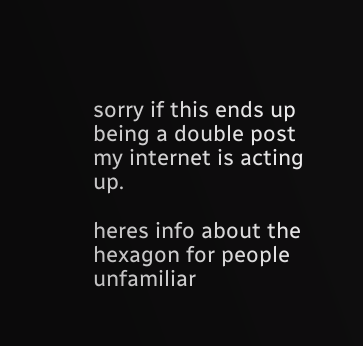sorry if this ends up being a double post my internet is acting up.

heres info about the hexagon for people unfamiliar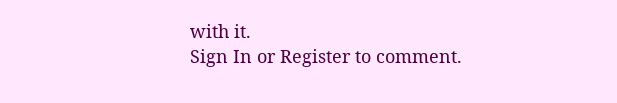with it.
Sign In or Register to comment.